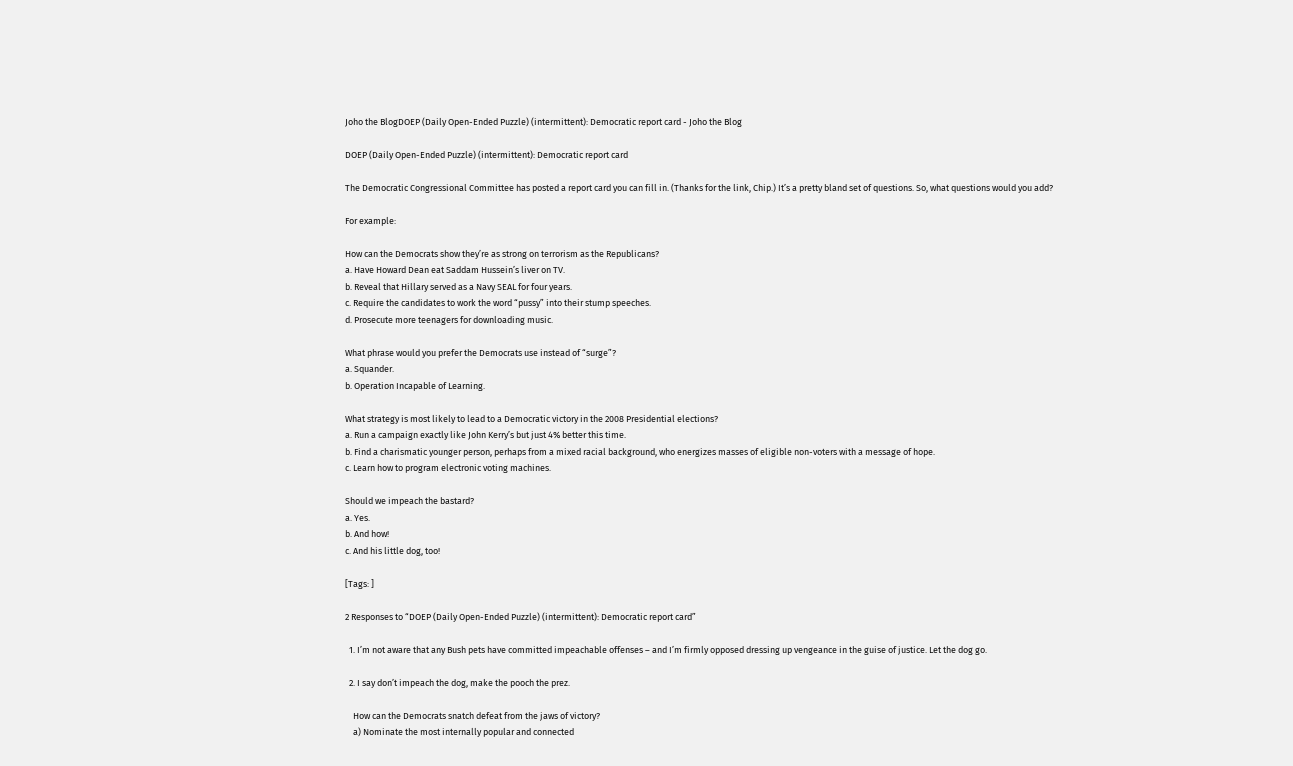Joho the BlogDOEP (Daily Open-Ended Puzzle) (intermittent): Democratic report card - Joho the Blog

DOEP (Daily Open-Ended Puzzle) (intermittent): Democratic report card

The Democratic Congressional Committee has posted a report card you can fill in. (Thanks for the link, Chip.) It’s a pretty bland set of questions. So, what questions would you add?

For example:

How can the Democrats show they’re as strong on terrorism as the Republicans?
a. Have Howard Dean eat Saddam Hussein’s liver on TV.
b. Reveal that Hillary served as a Navy SEAL for four years.
c. Require the candidates to work the word “pussy” into their stump speeches.
d. Prosecute more teenagers for downloading music.

What phrase would you prefer the Democrats use instead of “surge”?
a. Squander.
b. Operation Incapable of Learning.

What strategy is most likely to lead to a Democratic victory in the 2008 Presidential elections?
a. Run a campaign exactly like John Kerry’s but just 4% better this time.
b. Find a charismatic younger person, perhaps from a mixed racial background, who energizes masses of eligible non-voters with a message of hope.
c. Learn how to program electronic voting machines.

Should we impeach the bastard?
a. Yes.
b. And how!
c. And his little dog, too!

[Tags: ]

2 Responses to “DOEP (Daily Open-Ended Puzzle) (intermittent): Democratic report card”

  1. I’m not aware that any Bush pets have committed impeachable offenses – and I’m firmly opposed dressing up vengeance in the guise of justice. Let the dog go.

  2. I say don’t impeach the dog, make the pooch the prez.

    How can the Democrats snatch defeat from the jaws of victory?
    a) Nominate the most internally popular and connected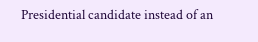Presidential candidate instead of an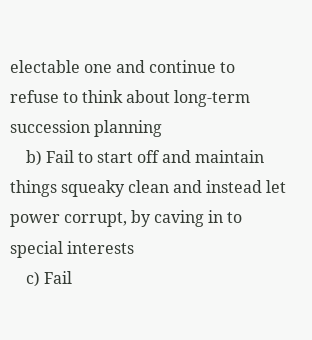electable one and continue to refuse to think about long-term succession planning
    b) Fail to start off and maintain things squeaky clean and instead let power corrupt, by caving in to special interests
    c) Fail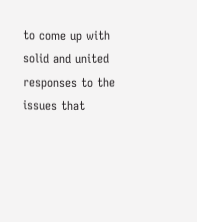to come up with solid and united responses to the issues that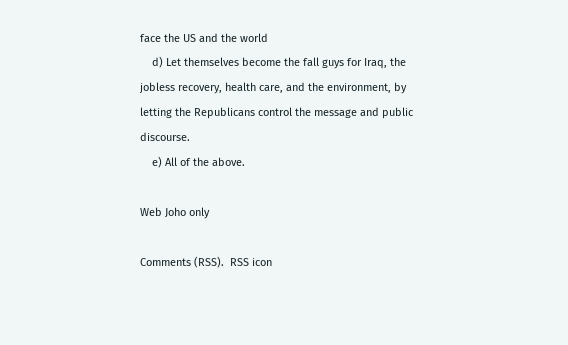face the US and the world
    d) Let themselves become the fall guys for Iraq, the jobless recovery, health care, and the environment, by letting the Republicans control the message and public discourse.
    e) All of the above.

Web Joho only

Comments (RSS).  RSS icon